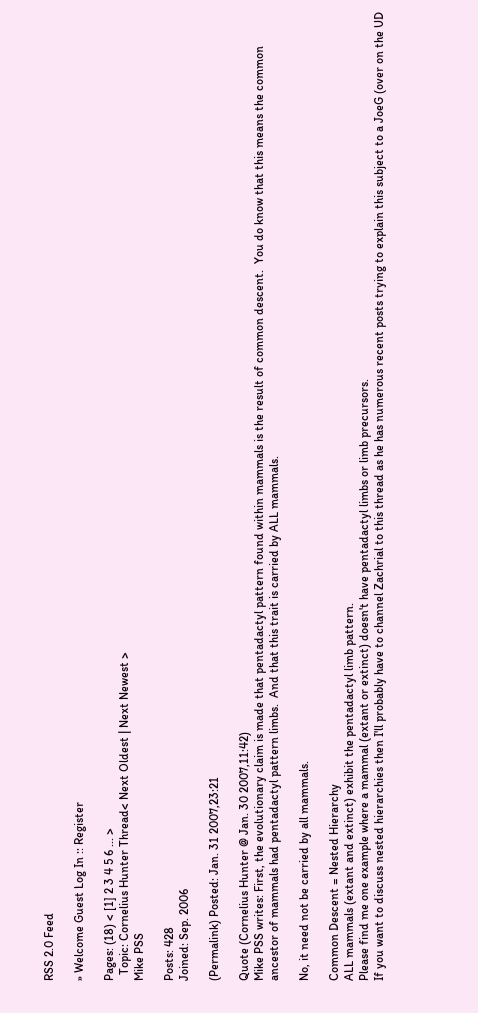RSS 2.0 Feed

» Welcome Guest Log In :: Register

Pages: (18) < [1] 2 3 4 5 6 ... >
  Topic: Cornelius Hunter Thread< Next Oldest | Next Newest >
Mike PSS

Posts: 428
Joined: Sep. 2006

(Permalink) Posted: Jan. 31 2007,23:21

Quote (Cornelius Hunter @ Jan. 30 2007,11:42)
Mike PSS writes: First, the evolutionary claim is made that pentadactyl pattern found within mammals is the result of common descent.  You do know that this means the common ancestor of mammals had pentadactyl pattern limbs.  And that this trait is carried by ALL mammals.

No, it need not be carried by all mammals.

Common Descent = Nested Hierarchy
ALL mammals (extant and extinct) exhibit the pentadactyl limb pattern.
Please find me one example where a mammal (extant or extinct) doesn't have pentadactyl limbs or limb precursors.
If you want to discuss nested hierarchies then I'll probably have to channel Zachrial to this thread as he has numerous recent posts trying to explain this subject to a JoeG (over on the UD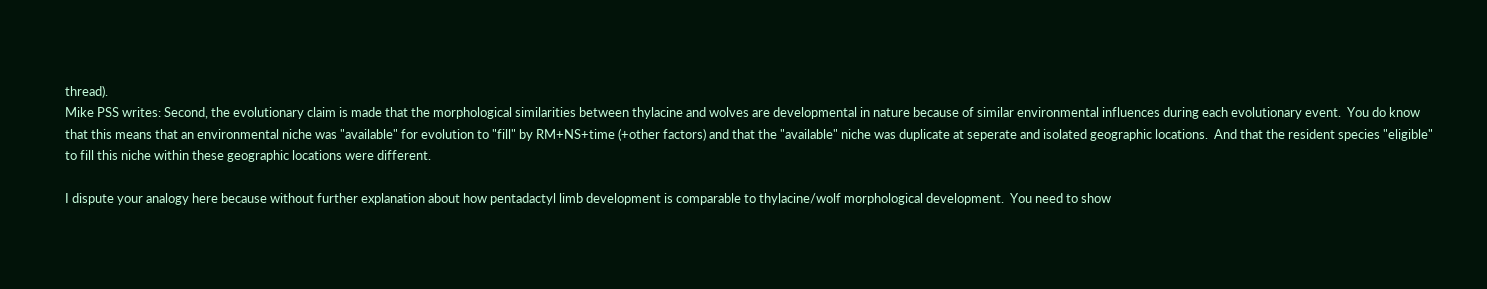thread).
Mike PSS writes: Second, the evolutionary claim is made that the morphological similarities between thylacine and wolves are developmental in nature because of similar environmental influences during each evolutionary event.  You do know that this means that an environmental niche was "available" for evolution to "fill" by RM+NS+time (+other factors) and that the "available" niche was duplicate at seperate and isolated geographic locations.  And that the resident species "eligible" to fill this niche within these geographic locations were different.

I dispute your analogy here because without further explanation about how pentadactyl limb development is comparable to thylacine/wolf morphological development.  You need to show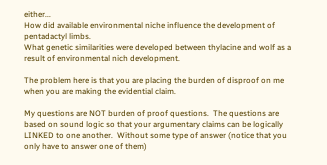either...
How did available environmental niche influence the development of pentadactyl limbs.
What genetic similarities were developed between thylacine and wolf as a result of environmental nich development.

The problem here is that you are placing the burden of disproof on me when you are making the evidential claim.

My questions are NOT burden of proof questions.  The questions are based on sound logic so that your argumentary claims can be logically LINKED to one another.  Without some type of answer (notice that you only have to answer one of them)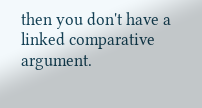then you don't have a linked comparative argument.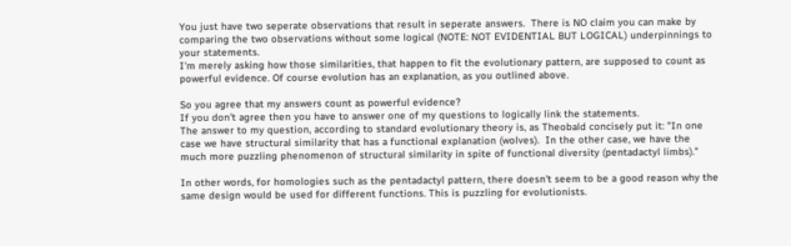You just have two seperate observations that result in seperate answers.  There is NO claim you can make by comparing the two observations without some logical (NOTE: NOT EVIDENTIAL BUT LOGICAL) underpinnings to your statements.
I'm merely asking how those similarities, that happen to fit the evolutionary pattern, are supposed to count as powerful evidence. Of course evolution has an explanation, as you outlined above.

So you agree that my answers count as powerful evidence?
If you don't agree then you have to answer one of my questions to logically link the statements.
The answer to my question, according to standard evolutionary theory is, as Theobald concisely put it: "In one case we have structural similarity that has a functional explanation (wolves).  In the other case, we have the much more puzzling phenomenon of structural similarity in spite of functional diversity (pentadactyl limbs)."

In other words, for homologies such as the pentadactyl pattern, there doesn't seem to be a good reason why the same design would be used for different functions. This is puzzling for evolutionists.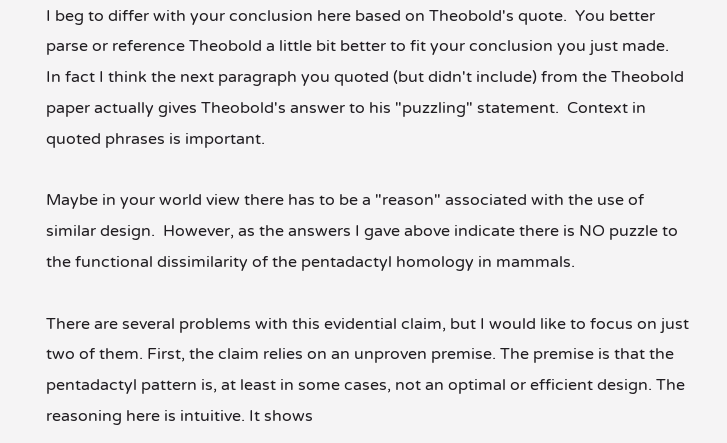I beg to differ with your conclusion here based on Theobold's quote.  You better parse or reference Theobold a little bit better to fit your conclusion you just made.  In fact I think the next paragraph you quoted (but didn't include) from the Theobold paper actually gives Theobold's answer to his "puzzling" statement.  Context in quoted phrases is important.

Maybe in your world view there has to be a "reason" associated with the use of similar design.  However, as the answers I gave above indicate there is NO puzzle to the functional dissimilarity of the pentadactyl homology in mammals.

There are several problems with this evidential claim, but I would like to focus on just two of them. First, the claim relies on an unproven premise. The premise is that the pentadactyl pattern is, at least in some cases, not an optimal or efficient design. The reasoning here is intuitive. It shows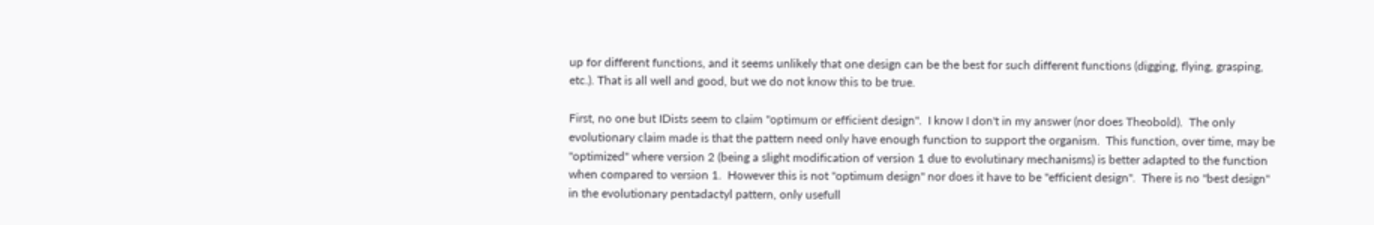up for different functions, and it seems unlikely that one design can be the best for such different functions (digging, flying, grasping, etc.). That is all well and good, but we do not know this to be true.

First, no one but IDists seem to claim "optimum or efficient design".  I know I don't in my answer (nor does Theobold).  The only evolutionary claim made is that the pattern need only have enough function to support the organism.  This function, over time, may be "optimized" where version 2 (being a slight modification of version 1 due to evolutinary mechanisms) is better adapted to the function when compared to version 1.  However this is not "optimum design" nor does it have to be "efficient design".  There is no "best design" in the evolutionary pentadactyl pattern, only usefull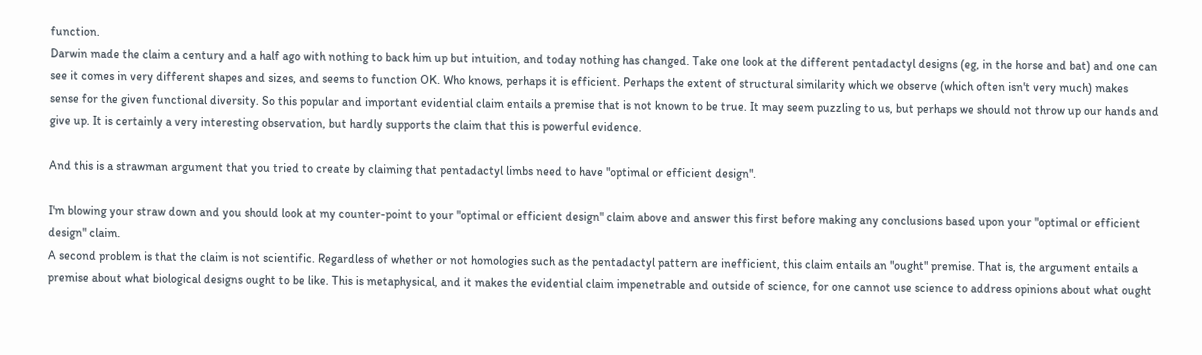function.
Darwin made the claim a century and a half ago with nothing to back him up but intuition, and today nothing has changed. Take one look at the different pentadactyl designs (eg, in the horse and bat) and one can see it comes in very different shapes and sizes, and seems to function OK. Who knows, perhaps it is efficient. Perhaps the extent of structural similarity which we observe (which often isn't very much) makes sense for the given functional diversity. So this popular and important evidential claim entails a premise that is not known to be true. It may seem puzzling to us, but perhaps we should not throw up our hands and give up. It is certainly a very interesting observation, but hardly supports the claim that this is powerful evidence.

And this is a strawman argument that you tried to create by claiming that pentadactyl limbs need to have "optimal or efficient design".

I'm blowing your straw down and you should look at my counter-point to your "optimal or efficient design" claim above and answer this first before making any conclusions based upon your "optimal or efficient design" claim.
A second problem is that the claim is not scientific. Regardless of whether or not homologies such as the pentadactyl pattern are inefficient, this claim entails an "ought" premise. That is, the argument entails a premise about what biological designs ought to be like. This is metaphysical, and it makes the evidential claim impenetrable and outside of science, for one cannot use science to address opinions about what ought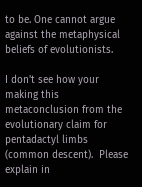to be. One cannot argue against the metaphysical beliefs of evolutionists.

I don't see how your making this metaconclusion from the evolutionary claim for pentadactyl limbs (common descent).  Please explain in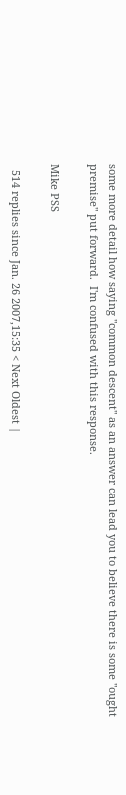some more detail how saying "common descent" as an answer can lead you to believe there is some "ought premise" put forward.  I'm confused with this response.

Mike PSS

  514 replies since Jan. 26 2007,15:35 < Next Oldest |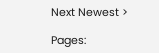Next Newest >

Pages: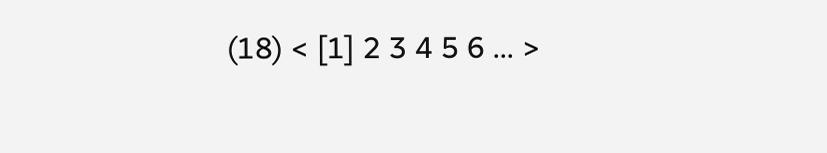(18) < [1] 2 3 4 5 6 ... >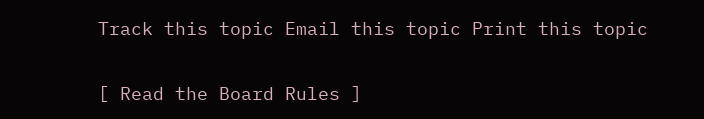Track this topic Email this topic Print this topic

[ Read the Board Rules ]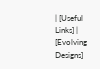| [Useful Links] | [Evolving Designs]